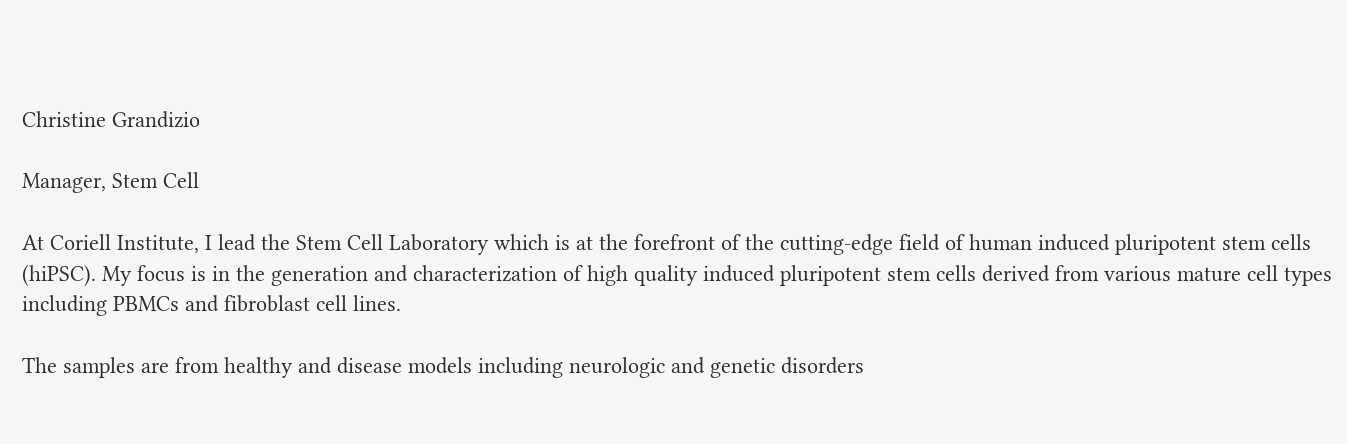Christine Grandizio

Manager, Stem Cell

At Coriell Institute, I lead the Stem Cell Laboratory which is at the forefront of the cutting-edge field of human induced pluripotent stem cells (hiPSC). My focus is in the generation and characterization of high quality induced pluripotent stem cells derived from various mature cell types including PBMCs and fibroblast cell lines.

The samples are from healthy and disease models including neurologic and genetic disorders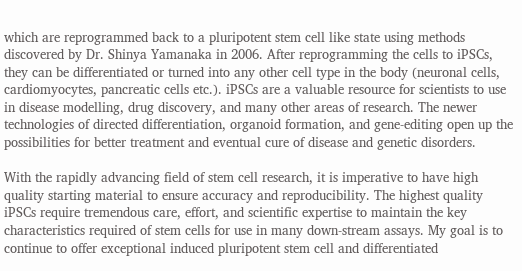which are reprogrammed back to a pluripotent stem cell like state using methods discovered by Dr. Shinya Yamanaka in 2006. After reprogramming the cells to iPSCs, they can be differentiated or turned into any other cell type in the body (neuronal cells, cardiomyocytes, pancreatic cells etc.). iPSCs are a valuable resource for scientists to use in disease modelling, drug discovery, and many other areas of research. The newer technologies of directed differentiation, organoid formation, and gene-editing open up the possibilities for better treatment and eventual cure of disease and genetic disorders.

With the rapidly advancing field of stem cell research, it is imperative to have high quality starting material to ensure accuracy and reproducibility. The highest quality iPSCs require tremendous care, effort, and scientific expertise to maintain the key characteristics required of stem cells for use in many down-stream assays. My goal is to continue to offer exceptional induced pluripotent stem cell and differentiated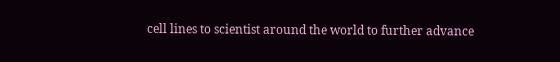cell lines to scientist around the world to further advance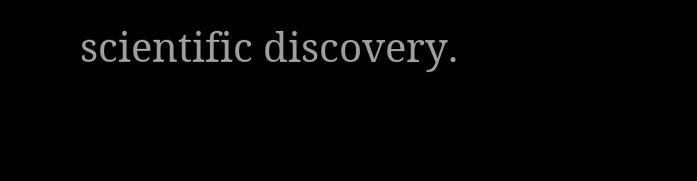scientific discovery.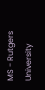MS - Rutgers University